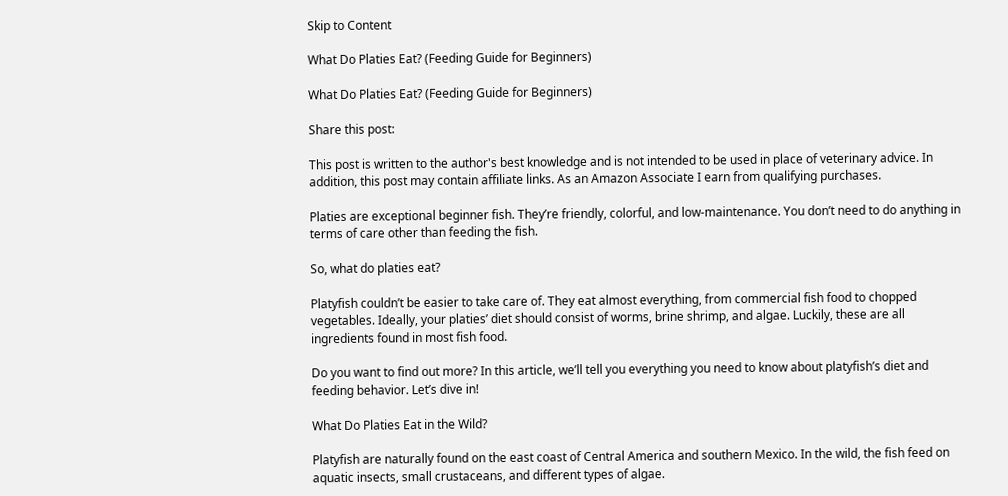Skip to Content

What Do Platies Eat? (Feeding Guide for Beginners)

What Do Platies Eat? (Feeding Guide for Beginners)

Share this post:

This post is written to the author's best knowledge and is not intended to be used in place of veterinary advice. In addition, this post may contain affiliate links. As an Amazon Associate I earn from qualifying purchases.

Platies are exceptional beginner fish. They’re friendly, colorful, and low-maintenance. You don’t need to do anything in terms of care other than feeding the fish.

So, what do platies eat?

Platyfish couldn’t be easier to take care of. They eat almost everything, from commercial fish food to chopped vegetables. Ideally, your platies’ diet should consist of worms, brine shrimp, and algae. Luckily, these are all ingredients found in most fish food.

Do you want to find out more? In this article, we’ll tell you everything you need to know about platyfish’s diet and feeding behavior. Let’s dive in!

What Do Platies Eat in the Wild?

Platyfish are naturally found on the east coast of Central America and southern Mexico. In the wild, the fish feed on aquatic insects, small crustaceans, and different types of algae.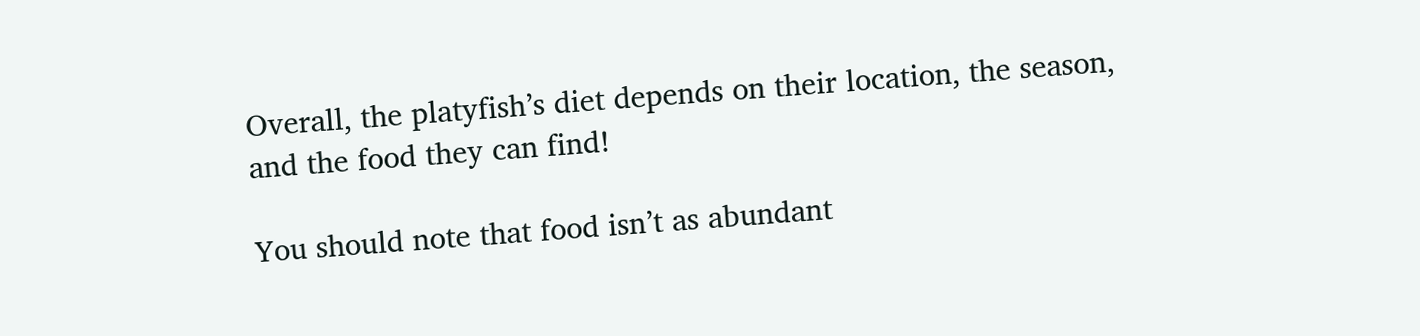Overall, the platyfish’s diet depends on their location, the season, and the food they can find!

You should note that food isn’t as abundant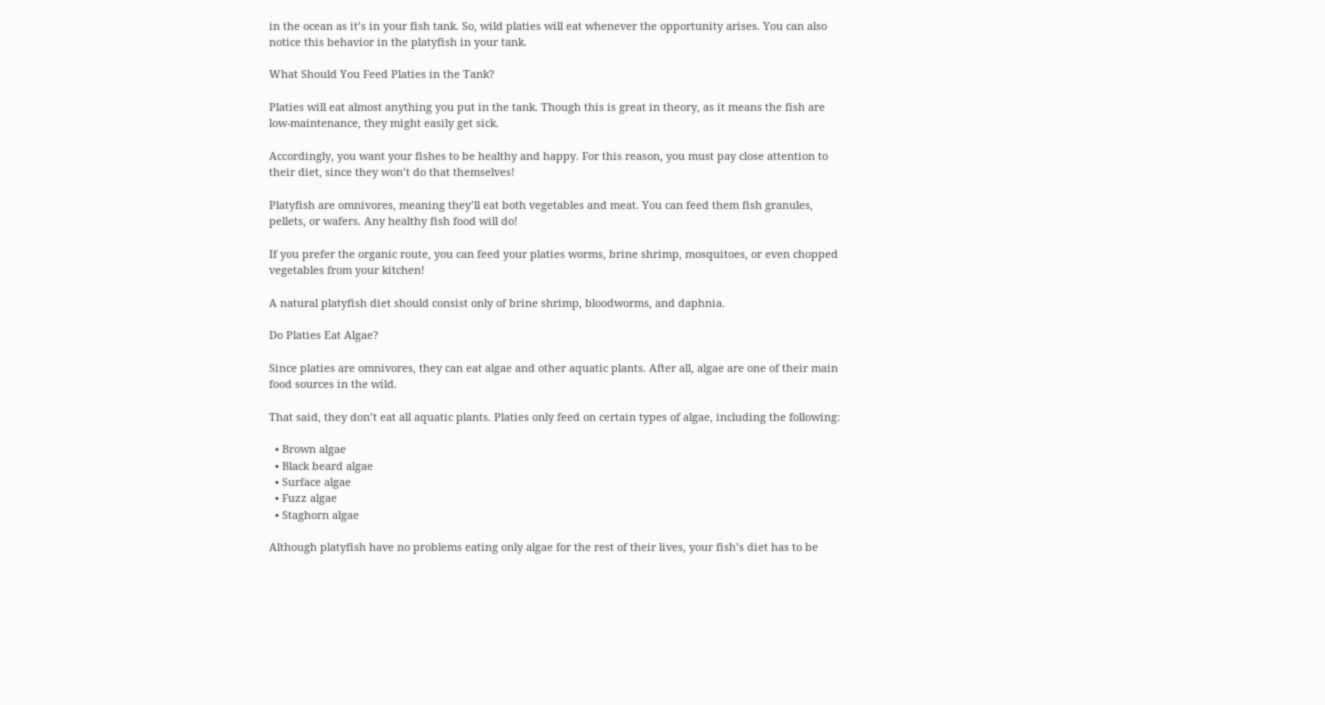in the ocean as it’s in your fish tank. So, wild platies will eat whenever the opportunity arises. You can also notice this behavior in the platyfish in your tank.

What Should You Feed Platies in the Tank?

Platies will eat almost anything you put in the tank. Though this is great in theory, as it means the fish are low-maintenance, they might easily get sick.

Accordingly, you want your fishes to be healthy and happy. For this reason, you must pay close attention to their diet, since they won’t do that themselves!

Platyfish are omnivores, meaning they’ll eat both vegetables and meat. You can feed them fish granules, pellets, or wafers. Any healthy fish food will do!

If you prefer the organic route, you can feed your platies worms, brine shrimp, mosquitoes, or even chopped vegetables from your kitchen!

A natural platyfish diet should consist only of brine shrimp, bloodworms, and daphnia.

Do Platies Eat Algae?

Since platies are omnivores, they can eat algae and other aquatic plants. After all, algae are one of their main food sources in the wild.

That said, they don’t eat all aquatic plants. Platies only feed on certain types of algae, including the following:

  • Brown algae
  • Black beard algae
  • Surface algae
  • Fuzz algae
  • Staghorn algae

Although platyfish have no problems eating only algae for the rest of their lives, your fish’s diet has to be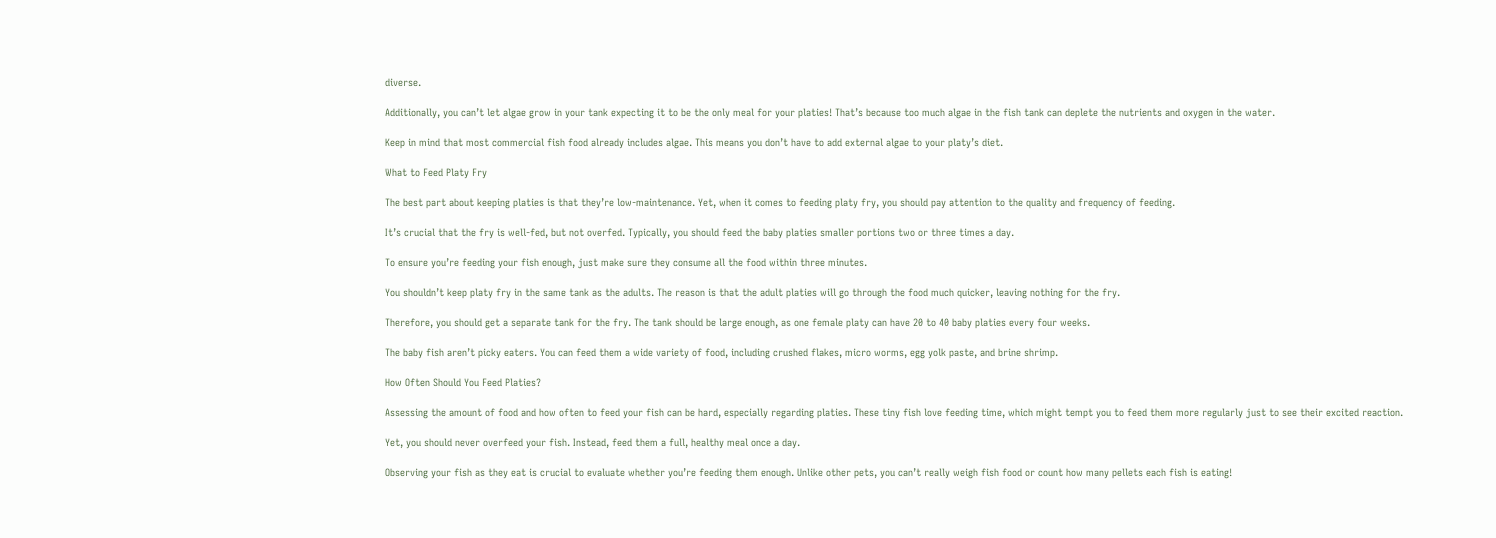diverse.

Additionally, you can’t let algae grow in your tank expecting it to be the only meal for your platies! That’s because too much algae in the fish tank can deplete the nutrients and oxygen in the water.

Keep in mind that most commercial fish food already includes algae. This means you don’t have to add external algae to your platy’s diet.

What to Feed Platy Fry

The best part about keeping platies is that they’re low-maintenance. Yet, when it comes to feeding platy fry, you should pay attention to the quality and frequency of feeding.

It’s crucial that the fry is well-fed, but not overfed. Typically, you should feed the baby platies smaller portions two or three times a day.

To ensure you’re feeding your fish enough, just make sure they consume all the food within three minutes.

You shouldn’t keep platy fry in the same tank as the adults. The reason is that the adult platies will go through the food much quicker, leaving nothing for the fry.

Therefore, you should get a separate tank for the fry. The tank should be large enough, as one female platy can have 20 to 40 baby platies every four weeks.

The baby fish aren’t picky eaters. You can feed them a wide variety of food, including crushed flakes, micro worms, egg yolk paste, and brine shrimp.

How Often Should You Feed Platies?

Assessing the amount of food and how often to feed your fish can be hard, especially regarding platies. These tiny fish love feeding time, which might tempt you to feed them more regularly just to see their excited reaction.

Yet, you should never overfeed your fish. Instead, feed them a full, healthy meal once a day.

Observing your fish as they eat is crucial to evaluate whether you’re feeding them enough. Unlike other pets, you can’t really weigh fish food or count how many pellets each fish is eating!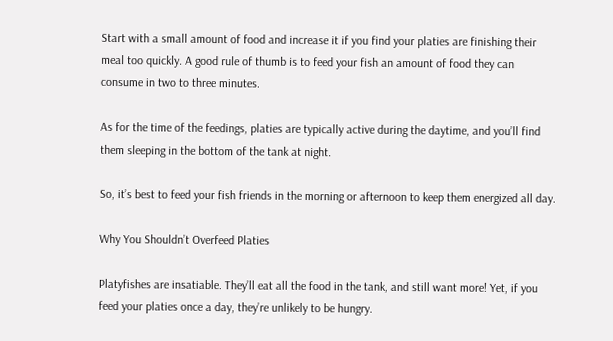Start with a small amount of food and increase it if you find your platies are finishing their meal too quickly. A good rule of thumb is to feed your fish an amount of food they can consume in two to three minutes.

As for the time of the feedings, platies are typically active during the daytime, and you’ll find them sleeping in the bottom of the tank at night.

So, it’s best to feed your fish friends in the morning or afternoon to keep them energized all day.

Why You Shouldn’t Overfeed Platies

Platyfishes are insatiable. They’ll eat all the food in the tank, and still want more! Yet, if you feed your platies once a day, they’re unlikely to be hungry.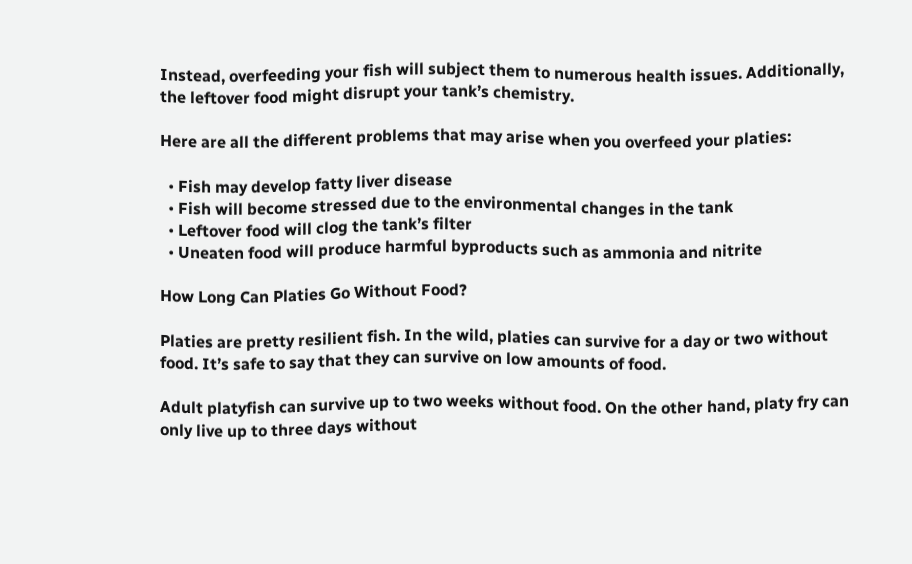Instead, overfeeding your fish will subject them to numerous health issues. Additionally, the leftover food might disrupt your tank’s chemistry.

Here are all the different problems that may arise when you overfeed your platies:

  • Fish may develop fatty liver disease
  • Fish will become stressed due to the environmental changes in the tank
  • Leftover food will clog the tank’s filter
  • Uneaten food will produce harmful byproducts such as ammonia and nitrite

How Long Can Platies Go Without Food?

Platies are pretty resilient fish. In the wild, platies can survive for a day or two without food. It’s safe to say that they can survive on low amounts of food.

Adult platyfish can survive up to two weeks without food. On the other hand, platy fry can only live up to three days without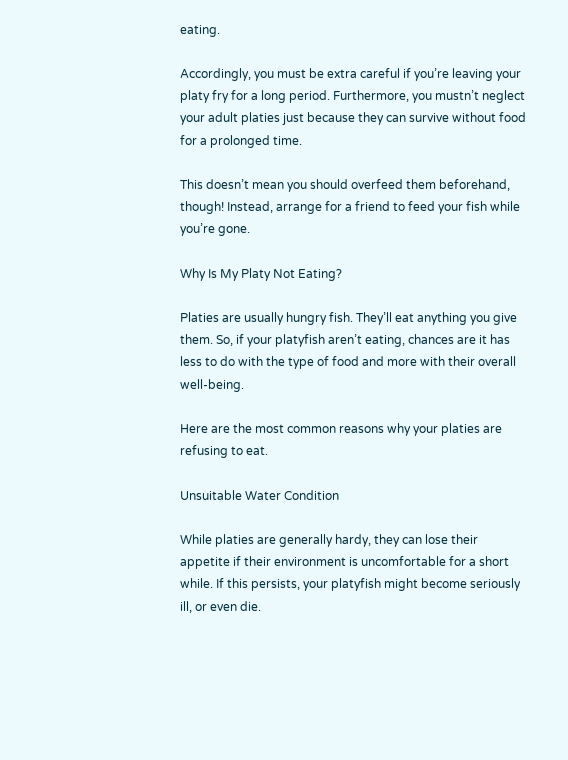eating.

Accordingly, you must be extra careful if you’re leaving your platy fry for a long period. Furthermore, you mustn’t neglect your adult platies just because they can survive without food for a prolonged time.

This doesn’t mean you should overfeed them beforehand, though! Instead, arrange for a friend to feed your fish while you’re gone.

Why Is My Platy Not Eating?

Platies are usually hungry fish. They’ll eat anything you give them. So, if your platyfish aren’t eating, chances are it has less to do with the type of food and more with their overall well-being.

Here are the most common reasons why your platies are refusing to eat.

Unsuitable Water Condition

While platies are generally hardy, they can lose their appetite if their environment is uncomfortable for a short while. If this persists, your platyfish might become seriously ill, or even die.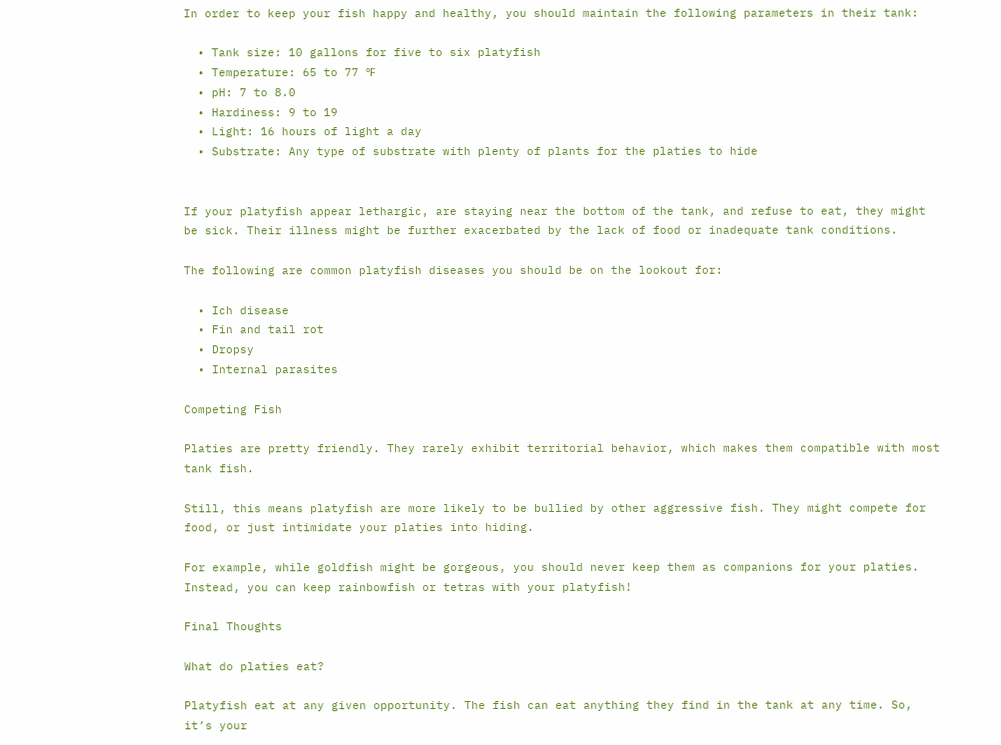In order to keep your fish happy and healthy, you should maintain the following parameters in their tank:

  • Tank size: 10 gallons for five to six platyfish
  • Temperature: 65 to 77 ℉
  • pH: 7 to 8.0
  • Hardiness: 9 to 19
  • Light: 16 hours of light a day
  • Substrate: Any type of substrate with plenty of plants for the platies to hide


If your platyfish appear lethargic, are staying near the bottom of the tank, and refuse to eat, they might be sick. Their illness might be further exacerbated by the lack of food or inadequate tank conditions.

The following are common platyfish diseases you should be on the lookout for:

  • Ich disease
  • Fin and tail rot
  • Dropsy
  • Internal parasites

Competing Fish

Platies are pretty friendly. They rarely exhibit territorial behavior, which makes them compatible with most tank fish.

Still, this means platyfish are more likely to be bullied by other aggressive fish. They might compete for food, or just intimidate your platies into hiding.

For example, while goldfish might be gorgeous, you should never keep them as companions for your platies. Instead, you can keep rainbowfish or tetras with your platyfish!

Final Thoughts

What do platies eat?

Platyfish eat at any given opportunity. The fish can eat anything they find in the tank at any time. So, it’s your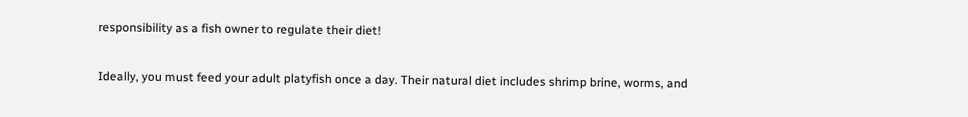responsibility as a fish owner to regulate their diet!

Ideally, you must feed your adult platyfish once a day. Their natural diet includes shrimp brine, worms, and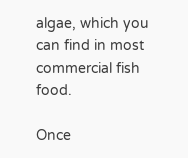algae, which you can find in most commercial fish food.

Once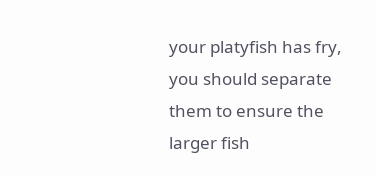your platyfish has fry, you should separate them to ensure the larger fish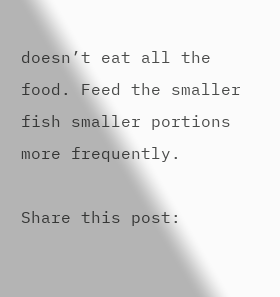doesn’t eat all the food. Feed the smaller fish smaller portions more frequently.

Share this post: